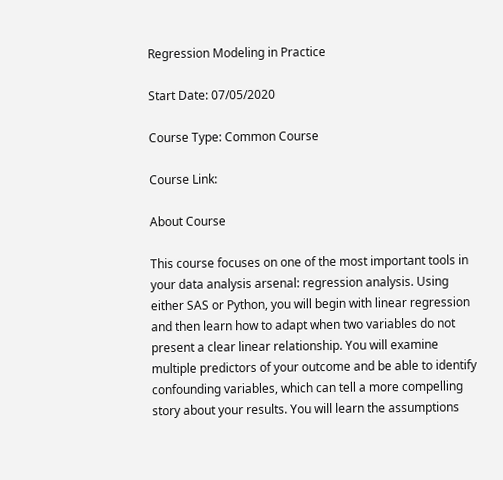Regression Modeling in Practice

Start Date: 07/05/2020

Course Type: Common Course

Course Link:

About Course

This course focuses on one of the most important tools in your data analysis arsenal: regression analysis. Using either SAS or Python, you will begin with linear regression and then learn how to adapt when two variables do not present a clear linear relationship. You will examine multiple predictors of your outcome and be able to identify confounding variables, which can tell a more compelling story about your results. You will learn the assumptions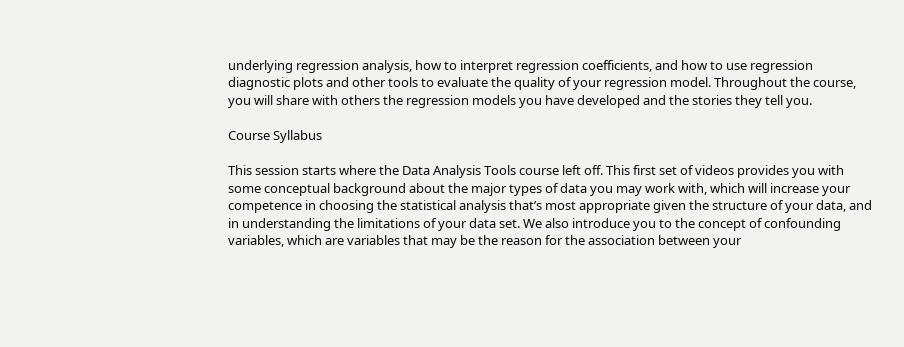underlying regression analysis, how to interpret regression coefficients, and how to use regression diagnostic plots and other tools to evaluate the quality of your regression model. Throughout the course, you will share with others the regression models you have developed and the stories they tell you.

Course Syllabus

This session starts where the Data Analysis Tools course left off. This first set of videos provides you with some conceptual background about the major types of data you may work with, which will increase your competence in choosing the statistical analysis that’s most appropriate given the structure of your data, and in understanding the limitations of your data set. We also introduce you to the concept of confounding variables, which are variables that may be the reason for the association between your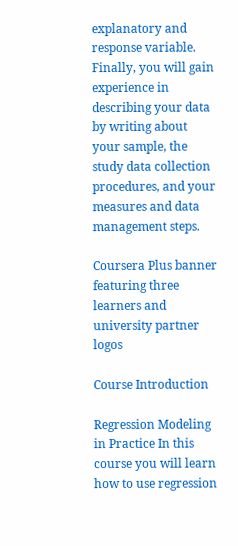explanatory and response variable. Finally, you will gain experience in describing your data by writing about your sample, the study data collection procedures, and your measures and data management steps.

Coursera Plus banner featuring three learners and university partner logos

Course Introduction

Regression Modeling in Practice In this course you will learn how to use regression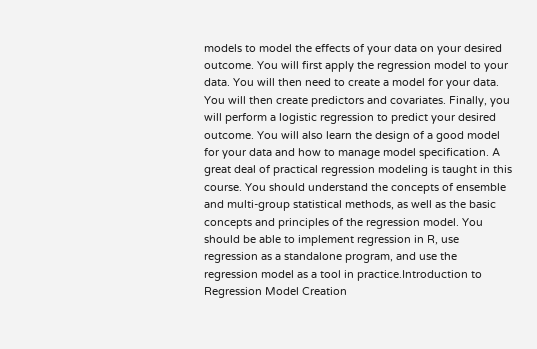models to model the effects of your data on your desired outcome. You will first apply the regression model to your data. You will then need to create a model for your data. You will then create predictors and covariates. Finally, you will perform a logistic regression to predict your desired outcome. You will also learn the design of a good model for your data and how to manage model specification. A great deal of practical regression modeling is taught in this course. You should understand the concepts of ensemble and multi-group statistical methods, as well as the basic concepts and principles of the regression model. You should be able to implement regression in R, use regression as a standalone program, and use the regression model as a tool in practice.Introduction to Regression Model Creation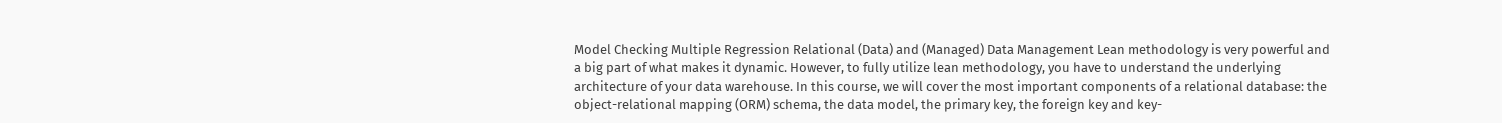Model Checking Multiple Regression Relational (Data) and (Managed) Data Management Lean methodology is very powerful and a big part of what makes it dynamic. However, to fully utilize lean methodology, you have to understand the underlying architecture of your data warehouse. In this course, we will cover the most important components of a relational database: the object-relational mapping (ORM) schema, the data model, the primary key, the foreign key and key-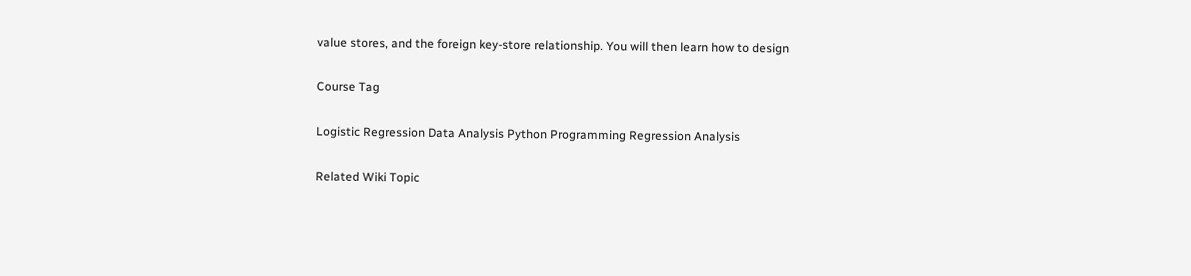value stores, and the foreign key-store relationship. You will then learn how to design

Course Tag

Logistic Regression Data Analysis Python Programming Regression Analysis

Related Wiki Topic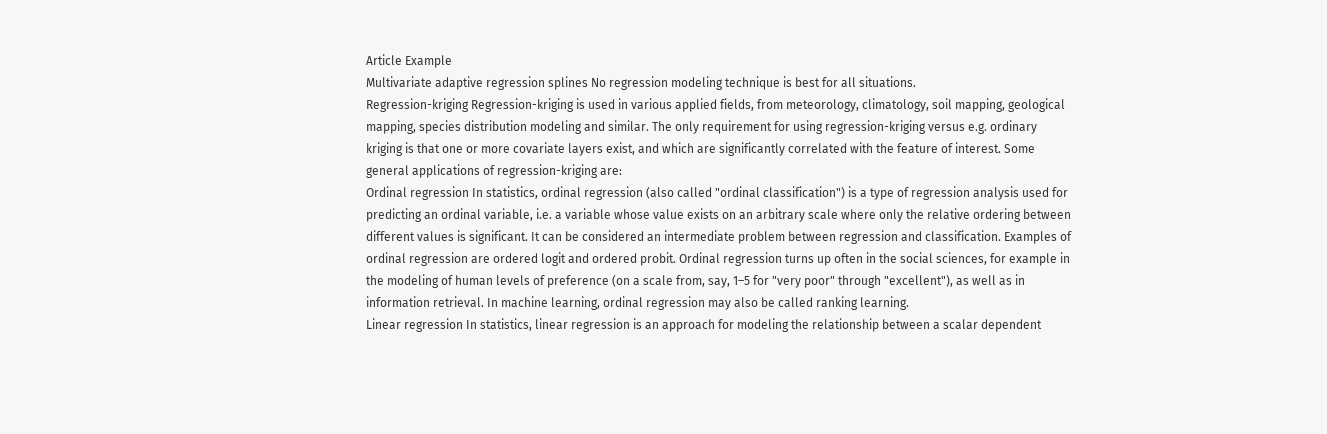Article Example
Multivariate adaptive regression splines No regression modeling technique is best for all situations.
Regression-kriging Regression-kriging is used in various applied fields, from meteorology, climatology, soil mapping, geological mapping, species distribution modeling and similar. The only requirement for using regression-kriging versus e.g. ordinary kriging is that one or more covariate layers exist, and which are significantly correlated with the feature of interest. Some general applications of regression-kriging are:
Ordinal regression In statistics, ordinal regression (also called "ordinal classification") is a type of regression analysis used for predicting an ordinal variable, i.e. a variable whose value exists on an arbitrary scale where only the relative ordering between different values is significant. It can be considered an intermediate problem between regression and classification. Examples of ordinal regression are ordered logit and ordered probit. Ordinal regression turns up often in the social sciences, for example in the modeling of human levels of preference (on a scale from, say, 1–5 for "very poor" through "excellent"), as well as in information retrieval. In machine learning, ordinal regression may also be called ranking learning.
Linear regression In statistics, linear regression is an approach for modeling the relationship between a scalar dependent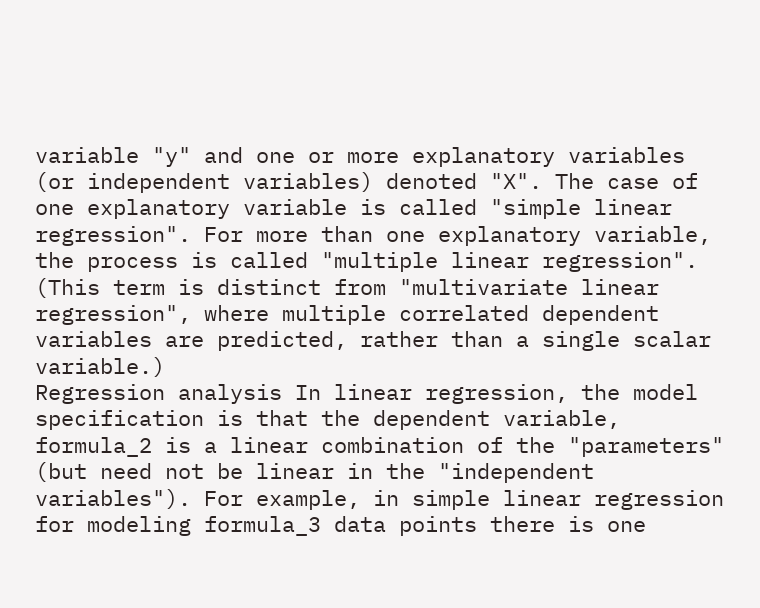variable "y" and one or more explanatory variables (or independent variables) denoted "X". The case of one explanatory variable is called "simple linear regression". For more than one explanatory variable, the process is called "multiple linear regression". (This term is distinct from "multivariate linear regression", where multiple correlated dependent variables are predicted, rather than a single scalar variable.)
Regression analysis In linear regression, the model specification is that the dependent variable, formula_2 is a linear combination of the "parameters" (but need not be linear in the "independent variables"). For example, in simple linear regression for modeling formula_3 data points there is one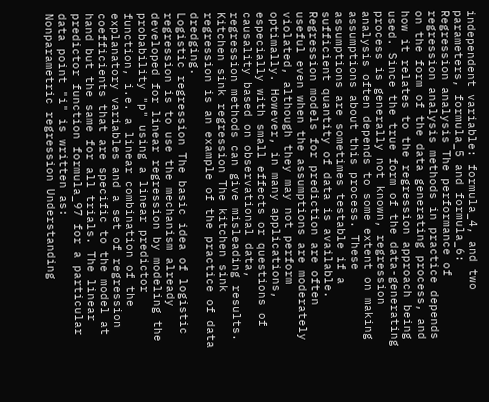independent variable: formula_4, and two parameters, formula_5 and formula_6:
Regression analysis The performance of regression analysis methods in practice depends on the form of the data generating process, and how it relates to the regression approach being used. Since the true form of the data-generating process is generally not known, regression analysis often depends to some extent on making assumptions about this process. These assumptions are sometimes testable if a sufficient quantity of data is available. Regression models for prediction are often useful even when the assumptions are moderately violated, although they may not perform optimally. However, in many applications, especially with small effects or questions of causality based on observational data, regression methods can give misleading results.
Kitchen sink regression The kitchen sink regression is an example of the practice of data dredging.
Logistic regression The basic idea of logistic regression is to use the mechanism already developed for linear regression by modeling the probability "p" using a linear predictor function, i.e. a linear combination of the explanatory variables and a set of regression coefficients that are specific to the model at hand but the same for all trials. The linear predictor function formula_97 for a particular data point "i" is written as:
Nonparametric regression Understanding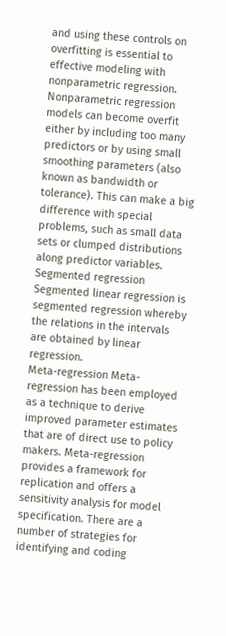and using these controls on overfitting is essential to effective modeling with nonparametric regression. Nonparametric regression models can become overfit either by including too many predictors or by using small smoothing parameters (also known as bandwidth or tolerance). This can make a big difference with special problems, such as small data sets or clumped distributions along predictor variables.
Segmented regression Segmented linear regression is segmented regression whereby the relations in the intervals are obtained by linear regression.
Meta-regression Meta-regression has been employed as a technique to derive improved parameter estimates that are of direct use to policy makers. Meta-regression provides a framework for replication and offers a sensitivity analysis for model specification. There are a number of strategies for identifying and coding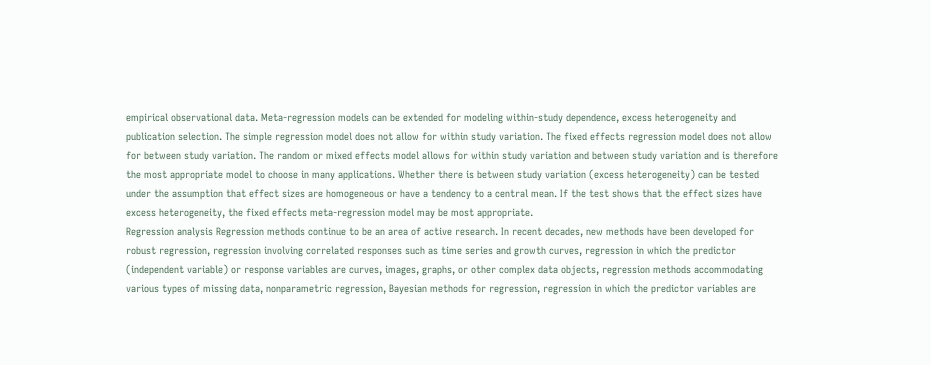empirical observational data. Meta-regression models can be extended for modeling within-study dependence, excess heterogeneity and publication selection. The simple regression model does not allow for within study variation. The fixed effects regression model does not allow for between study variation. The random or mixed effects model allows for within study variation and between study variation and is therefore the most appropriate model to choose in many applications. Whether there is between study variation (excess heterogeneity) can be tested under the assumption that effect sizes are homogeneous or have a tendency to a central mean. If the test shows that the effect sizes have excess heterogeneity, the fixed effects meta-regression model may be most appropriate.
Regression analysis Regression methods continue to be an area of active research. In recent decades, new methods have been developed for robust regression, regression involving correlated responses such as time series and growth curves, regression in which the predictor (independent variable) or response variables are curves, images, graphs, or other complex data objects, regression methods accommodating various types of missing data, nonparametric regression, Bayesian methods for regression, regression in which the predictor variables are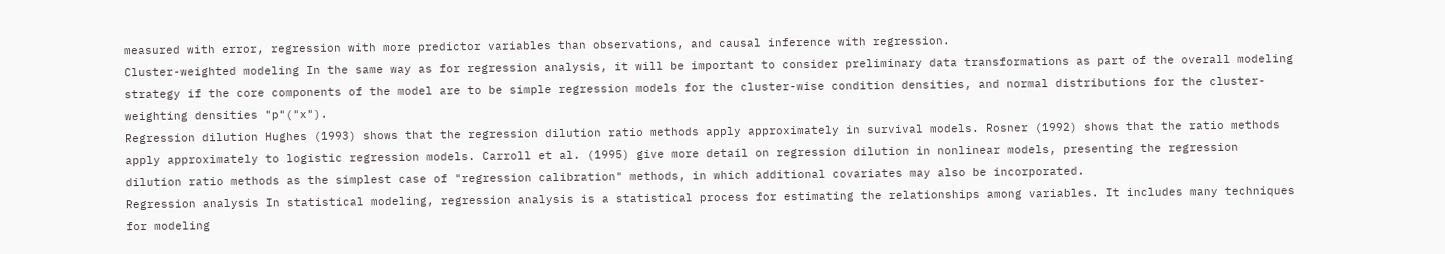measured with error, regression with more predictor variables than observations, and causal inference with regression.
Cluster-weighted modeling In the same way as for regression analysis, it will be important to consider preliminary data transformations as part of the overall modeling strategy if the core components of the model are to be simple regression models for the cluster-wise condition densities, and normal distributions for the cluster-weighting densities "p"("x").
Regression dilution Hughes (1993) shows that the regression dilution ratio methods apply approximately in survival models. Rosner (1992) shows that the ratio methods apply approximately to logistic regression models. Carroll et al. (1995) give more detail on regression dilution in nonlinear models, presenting the regression dilution ratio methods as the simplest case of "regression calibration" methods, in which additional covariates may also be incorporated.
Regression analysis In statistical modeling, regression analysis is a statistical process for estimating the relationships among variables. It includes many techniques for modeling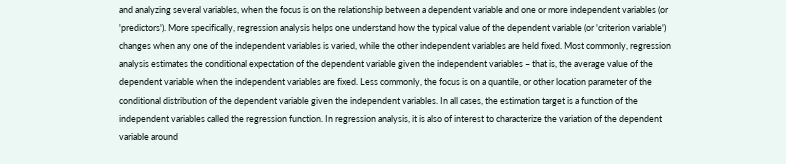and analyzing several variables, when the focus is on the relationship between a dependent variable and one or more independent variables (or 'predictors'). More specifically, regression analysis helps one understand how the typical value of the dependent variable (or 'criterion variable') changes when any one of the independent variables is varied, while the other independent variables are held fixed. Most commonly, regression analysis estimates the conditional expectation of the dependent variable given the independent variables – that is, the average value of the dependent variable when the independent variables are fixed. Less commonly, the focus is on a quantile, or other location parameter of the conditional distribution of the dependent variable given the independent variables. In all cases, the estimation target is a function of the independent variables called the regression function. In regression analysis, it is also of interest to characterize the variation of the dependent variable around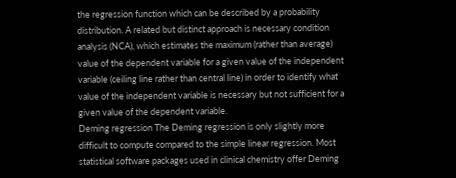the regression function which can be described by a probability distribution. A related but distinct approach is necessary condition analysis (NCA), which estimates the maximum (rather than average) value of the dependent variable for a given value of the independent variable (ceiling line rather than central line) in order to identify what value of the independent variable is necessary but not sufficient for a given value of the dependent variable.
Deming regression The Deming regression is only slightly more difficult to compute compared to the simple linear regression. Most statistical software packages used in clinical chemistry offer Deming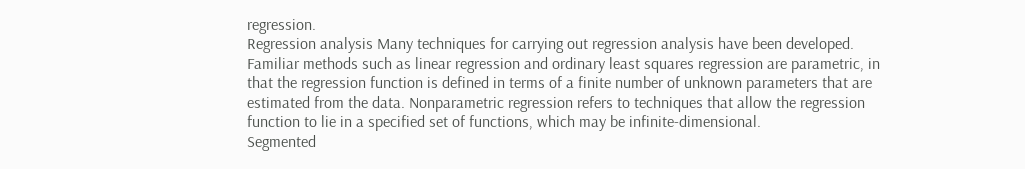regression.
Regression analysis Many techniques for carrying out regression analysis have been developed. Familiar methods such as linear regression and ordinary least squares regression are parametric, in that the regression function is defined in terms of a finite number of unknown parameters that are estimated from the data. Nonparametric regression refers to techniques that allow the regression function to lie in a specified set of functions, which may be infinite-dimensional.
Segmented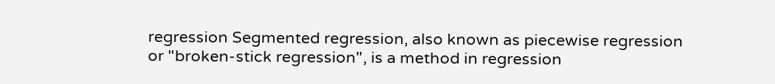regression Segmented regression, also known as piecewise regression or "broken-stick regression", is a method in regression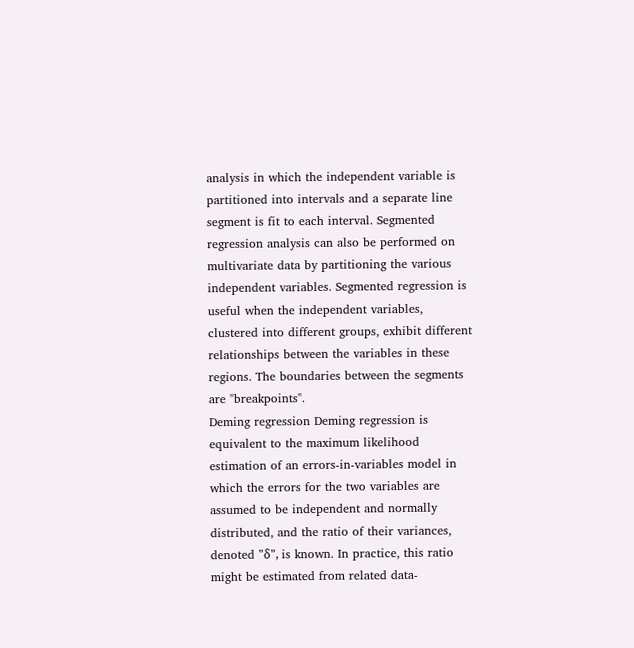analysis in which the independent variable is partitioned into intervals and a separate line segment is fit to each interval. Segmented regression analysis can also be performed on multivariate data by partitioning the various independent variables. Segmented regression is useful when the independent variables, clustered into different groups, exhibit different relationships between the variables in these regions. The boundaries between the segments are "breakpoints".
Deming regression Deming regression is equivalent to the maximum likelihood estimation of an errors-in-variables model in which the errors for the two variables are assumed to be independent and normally distributed, and the ratio of their variances, denoted "δ", is known. In practice, this ratio might be estimated from related data-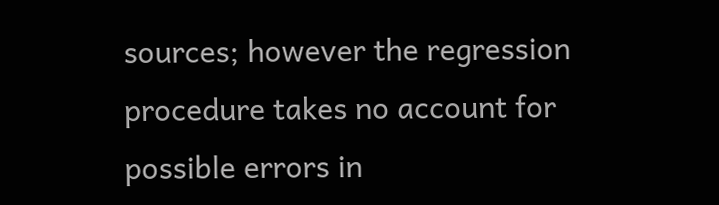sources; however the regression procedure takes no account for possible errors in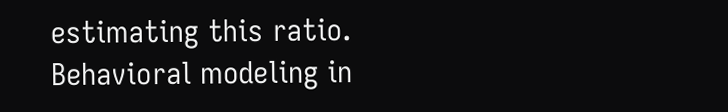estimating this ratio.
Behavioral modeling in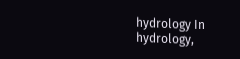hydrology In hydrology,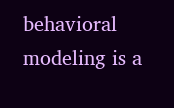behavioral modeling is a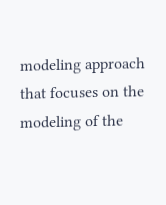modeling approach that focuses on the modeling of the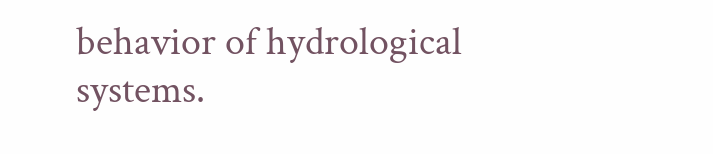behavior of hydrological systems.